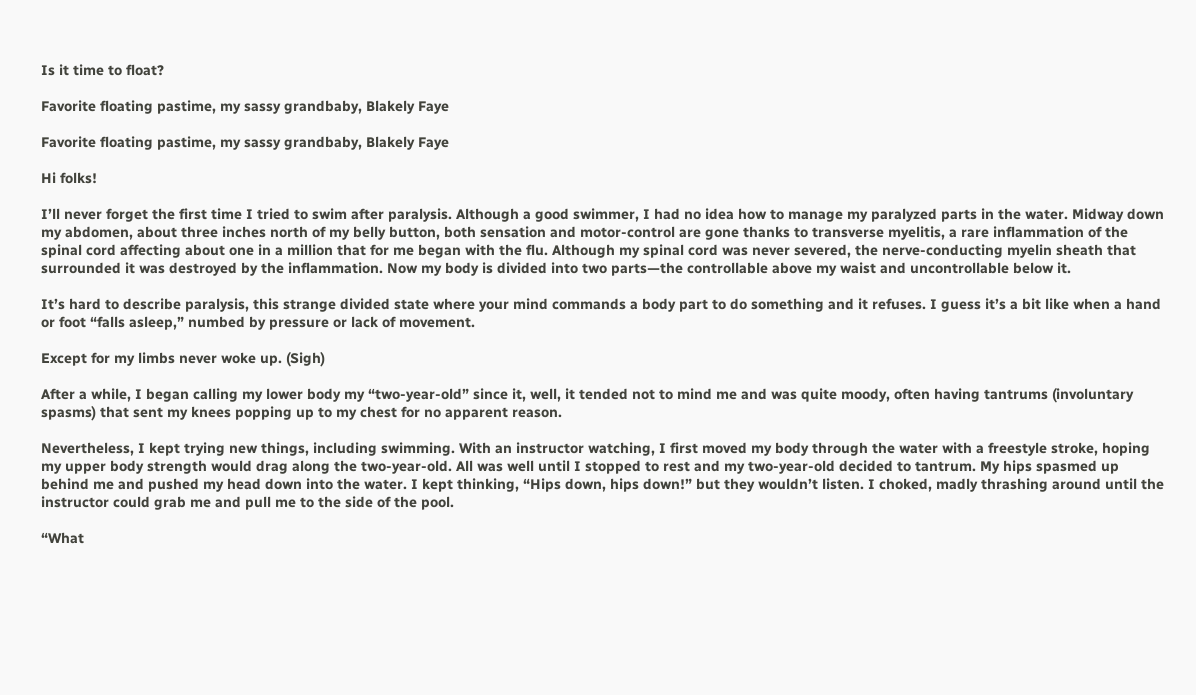Is it time to float?

Favorite floating pastime, my sassy grandbaby, Blakely Faye

Favorite floating pastime, my sassy grandbaby, Blakely Faye

Hi folks!

I’ll never forget the first time I tried to swim after paralysis. Although a good swimmer, I had no idea how to manage my paralyzed parts in the water. Midway down my abdomen, about three inches north of my belly button, both sensation and motor-control are gone thanks to transverse myelitis, a rare inflammation of the spinal cord affecting about one in a million that for me began with the flu. Although my spinal cord was never severed, the nerve-conducting myelin sheath that surrounded it was destroyed by the inflammation. Now my body is divided into two parts—the controllable above my waist and uncontrollable below it.

It’s hard to describe paralysis, this strange divided state where your mind commands a body part to do something and it refuses. I guess it’s a bit like when a hand or foot “falls asleep,” numbed by pressure or lack of movement.

Except for my limbs never woke up. (Sigh)

After a while, I began calling my lower body my “two-year-old” since it, well, it tended not to mind me and was quite moody, often having tantrums (involuntary spasms) that sent my knees popping up to my chest for no apparent reason.

Nevertheless, I kept trying new things, including swimming. With an instructor watching, I first moved my body through the water with a freestyle stroke, hoping my upper body strength would drag along the two-year-old. All was well until I stopped to rest and my two-year-old decided to tantrum. My hips spasmed up behind me and pushed my head down into the water. I kept thinking, “Hips down, hips down!” but they wouldn’t listen. I choked, madly thrashing around until the instructor could grab me and pull me to the side of the pool.

“What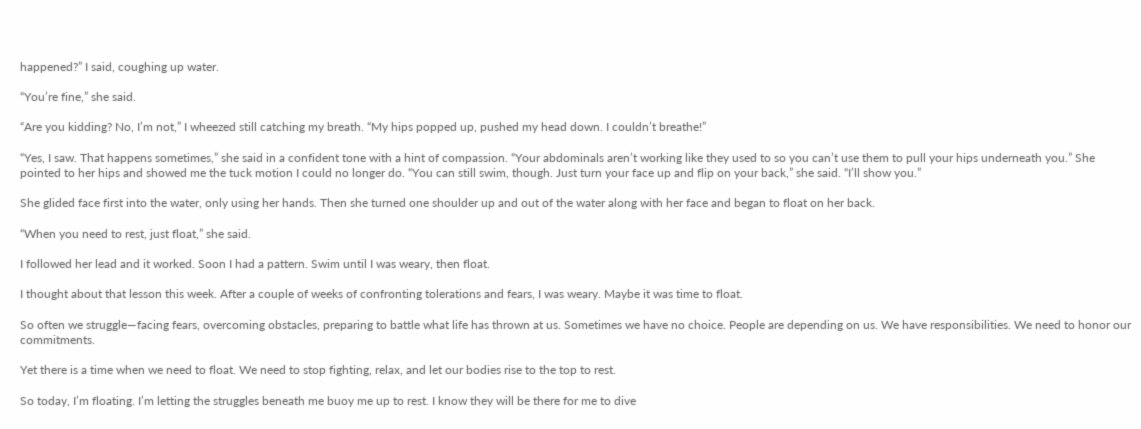happened?” I said, coughing up water.

“You’re fine,” she said.

“Are you kidding? No, I’m not,” I wheezed still catching my breath. “My hips popped up, pushed my head down. I couldn’t breathe!”

“Yes, I saw. That happens sometimes,” she said in a confident tone with a hint of compassion. “Your abdominals aren’t working like they used to so you can’t use them to pull your hips underneath you.” She pointed to her hips and showed me the tuck motion I could no longer do. “You can still swim, though. Just turn your face up and flip on your back,” she said. “I’ll show you.”

She glided face first into the water, only using her hands. Then she turned one shoulder up and out of the water along with her face and began to float on her back.

“When you need to rest, just float,” she said.

I followed her lead and it worked. Soon I had a pattern. Swim until I was weary, then float.

I thought about that lesson this week. After a couple of weeks of confronting tolerations and fears, I was weary. Maybe it was time to float.

So often we struggle—facing fears, overcoming obstacles, preparing to battle what life has thrown at us. Sometimes we have no choice. People are depending on us. We have responsibilities. We need to honor our commitments.

Yet there is a time when we need to float. We need to stop fighting, relax, and let our bodies rise to the top to rest.

So today, I’m floating. I’m letting the struggles beneath me buoy me up to rest. I know they will be there for me to dive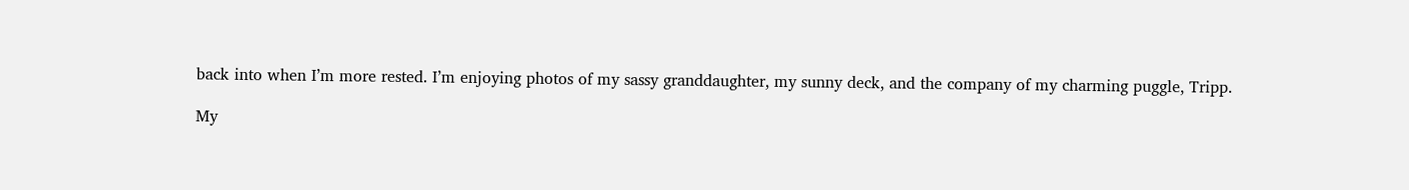back into when I’m more rested. I’m enjoying photos of my sassy granddaughter, my sunny deck, and the company of my charming puggle, Tripp.

My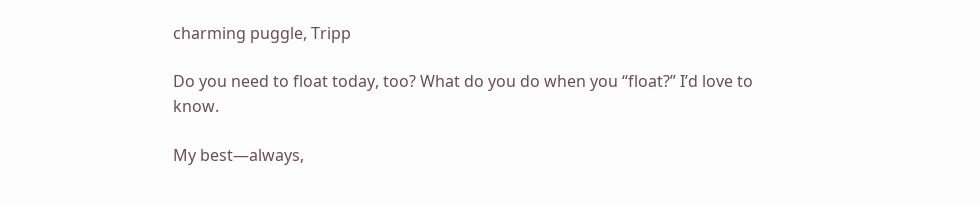charming puggle, Tripp

Do you need to float today, too? What do you do when you “float?” I’d love to know.

My best—always,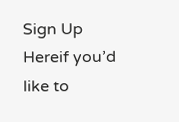Sign Up Hereif you’d like to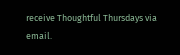receive Thoughtful Thursdays via email.